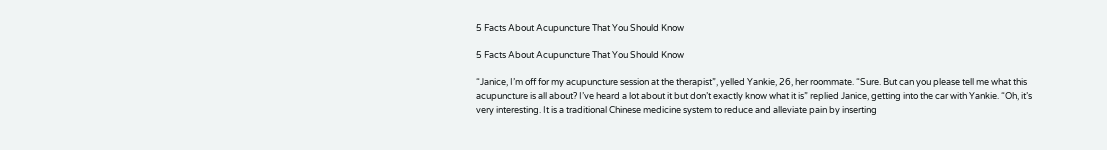5 Facts About Acupuncture That You Should Know

5 Facts About Acupuncture That You Should Know

“Janice, I’m off for my acupuncture session at the therapist”, yelled Yankie, 26, her roommate. “Sure. But can you please tell me what this acupuncture is all about? I’ve heard a lot about it but don’t exactly know what it is” replied Janice, getting into the car with Yankie. “Oh, it’s very interesting. It is a traditional Chinese medicine system to reduce and alleviate pain by inserting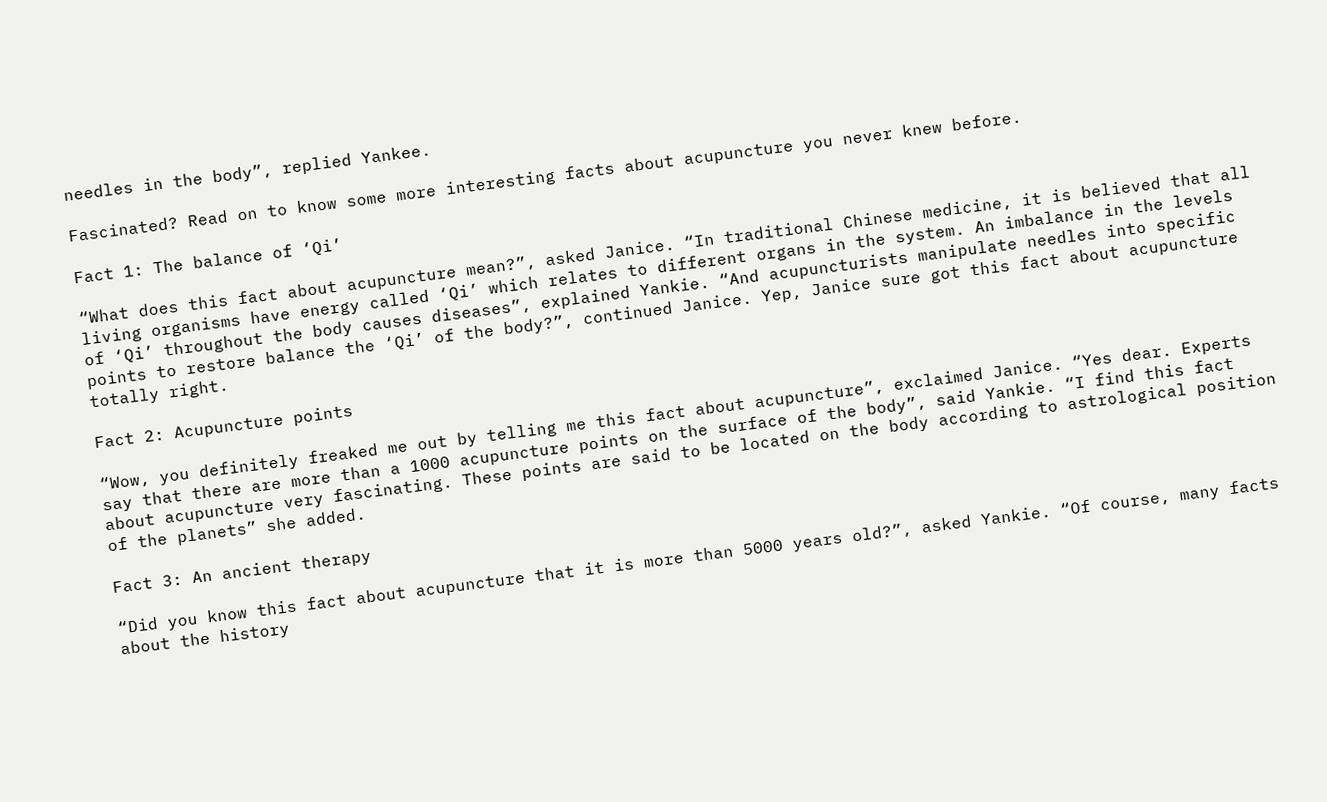needles in the body”, replied Yankee.

Fascinated? Read on to know some more interesting facts about acupuncture you never knew before.

Fact 1: The balance of ‘Qi’

“What does this fact about acupuncture mean?”, asked Janice. “In traditional Chinese medicine, it is believed that all living organisms have energy called ‘Qi’ which relates to different organs in the system. An imbalance in the levels of ‘Qi’ throughout the body causes diseases”, explained Yankie. “And acupuncturists manipulate needles into specific points to restore balance the ‘Qi’ of the body?”, continued Janice. Yep, Janice sure got this fact about acupuncture totally right.

Fact 2: Acupuncture points

“Wow, you definitely freaked me out by telling me this fact about acupuncture”, exclaimed Janice. “Yes dear. Experts say that there are more than a 1000 acupuncture points on the surface of the body”, said Yankie. “I find this fact about acupuncture very fascinating. These points are said to be located on the body according to astrological position of the planets” she added.

Fact 3: An ancient therapy

“Did you know this fact about acupuncture that it is more than 5000 years old?”, asked Yankie. “Of course, many facts about the history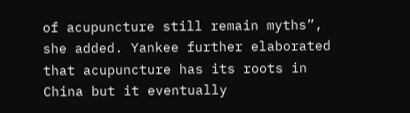of acupuncture still remain myths”, she added. Yankee further elaborated that acupuncture has its roots in China but it eventually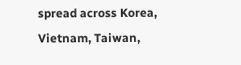spread across Korea, Vietnam, Taiwan,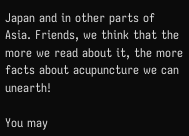Japan and in other parts of Asia. Friends, we think that the more we read about it, the more facts about acupuncture we can unearth!

You may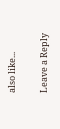also like...

Leave a Reply